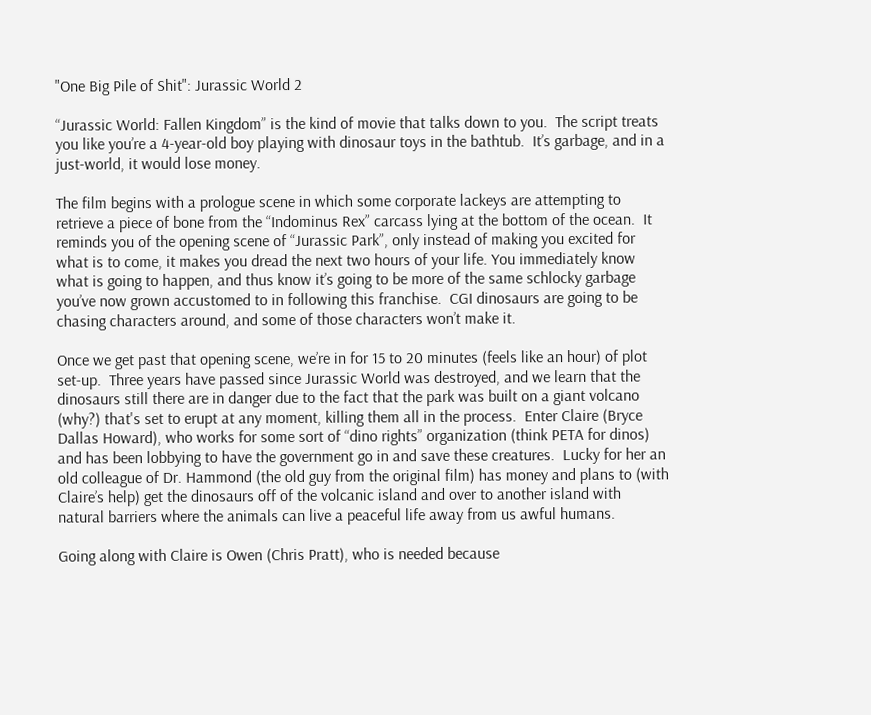"One Big Pile of Shit": Jurassic World 2

“Jurassic World: Fallen Kingdom” is the kind of movie that talks down to you.  The script treats you like you’re a 4-year-old boy playing with dinosaur toys in the bathtub.  It’s garbage, and in a just-world, it would lose money.

The film begins with a prologue scene in which some corporate lackeys are attempting to retrieve a piece of bone from the “Indominus Rex” carcass lying at the bottom of the ocean.  It reminds you of the opening scene of “Jurassic Park”, only instead of making you excited for what is to come, it makes you dread the next two hours of your life. You immediately know what is going to happen, and thus know it’s going to be more of the same schlocky garbage you’ve now grown accustomed to in following this franchise.  CGI dinosaurs are going to be chasing characters around, and some of those characters won’t make it.

Once we get past that opening scene, we’re in for 15 to 20 minutes (feels like an hour) of plot set-up.  Three years have passed since Jurassic World was destroyed, and we learn that the dinosaurs still there are in danger due to the fact that the park was built on a giant volcano (why?) that's set to erupt at any moment, killing them all in the process.  Enter Claire (Bryce Dallas Howard), who works for some sort of “dino rights” organization (think PETA for dinos) and has been lobbying to have the government go in and save these creatures.  Lucky for her an old colleague of Dr. Hammond (the old guy from the original film) has money and plans to (with Claire’s help) get the dinosaurs off of the volcanic island and over to another island with natural barriers where the animals can live a peaceful life away from us awful humans.

Going along with Claire is Owen (Chris Pratt), who is needed because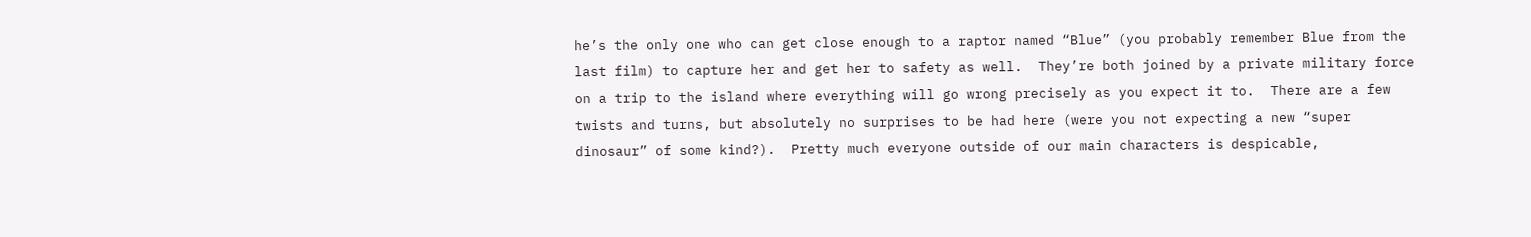he’s the only one who can get close enough to a raptor named “Blue” (you probably remember Blue from the last film) to capture her and get her to safety as well.  They’re both joined by a private military force on a trip to the island where everything will go wrong precisely as you expect it to.  There are a few twists and turns, but absolutely no surprises to be had here (were you not expecting a new “super dinosaur” of some kind?).  Pretty much everyone outside of our main characters is despicable,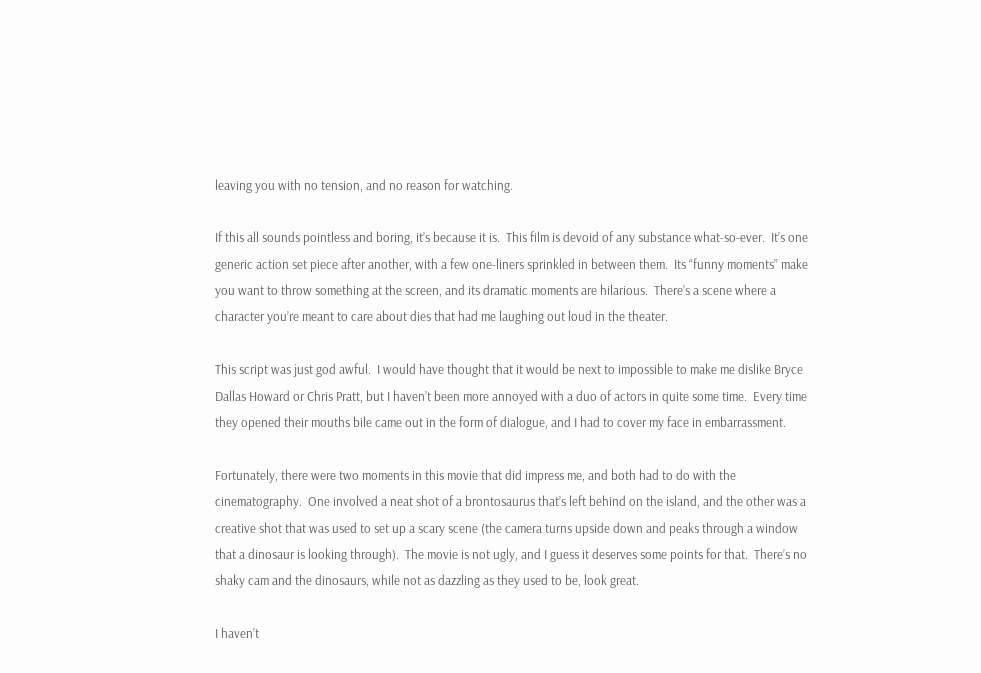leaving you with no tension, and no reason for watching.

If this all sounds pointless and boring, it’s because it is.  This film is devoid of any substance what-so-ever.  It’s one generic action set piece after another, with a few one-liners sprinkled in between them.  Its “funny moments” make you want to throw something at the screen, and its dramatic moments are hilarious.  There’s a scene where a character you’re meant to care about dies that had me laughing out loud in the theater.

This script was just god awful.  I would have thought that it would be next to impossible to make me dislike Bryce Dallas Howard or Chris Pratt, but I haven’t been more annoyed with a duo of actors in quite some time.  Every time they opened their mouths bile came out in the form of dialogue, and I had to cover my face in embarrassment.

Fortunately, there were two moments in this movie that did impress me, and both had to do with the cinematography.  One involved a neat shot of a brontosaurus that’s left behind on the island, and the other was a creative shot that was used to set up a scary scene (the camera turns upside down and peaks through a window that a dinosaur is looking through).  The movie is not ugly, and I guess it deserves some points for that.  There’s no shaky cam and the dinosaurs, while not as dazzling as they used to be, look great.

I haven’t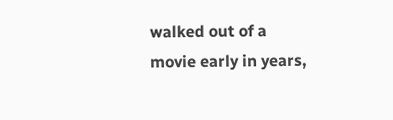walked out of a movie early in years,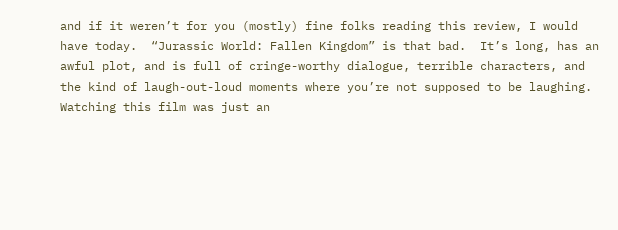and if it weren’t for you (mostly) fine folks reading this review, I would have today.  “Jurassic World: Fallen Kingdom” is that bad.  It’s long, has an awful plot, and is full of cringe-worthy dialogue, terrible characters, and the kind of laugh-out-loud moments where you’re not supposed to be laughing.  Watching this film was just an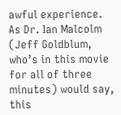awful experience.  As Dr. Ian Malcolm (Jeff Goldblum, who’s in this movie for all of three minutes) would say, this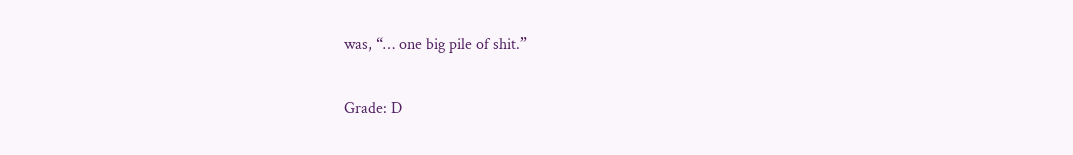was, “… one big pile of shit.”

Grade: D